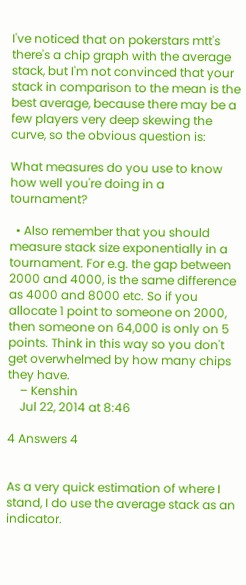I've noticed that on pokerstars mtt's there's a chip graph with the average stack, but I'm not convinced that your stack in comparison to the mean is the best average, because there may be a few players very deep skewing the curve, so the obvious question is:

What measures do you use to know how well you're doing in a tournament?

  • Also remember that you should measure stack size exponentially in a tournament. For e.g. the gap between 2000 and 4000, is the same difference as 4000 and 8000 etc. So if you allocate 1 point to someone on 2000, then someone on 64,000 is only on 5 points. Think in this way so you don't get overwhelmed by how many chips they have.
    – Kenshin
    Jul 22, 2014 at 8:46

4 Answers 4


As a very quick estimation of where I stand, I do use the average stack as an indicator.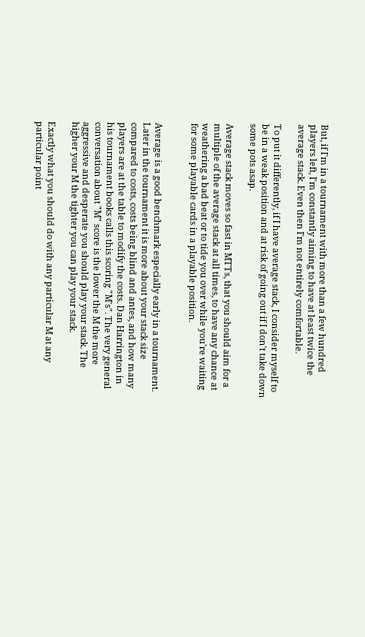But, if I'm in a tournament with more than a few hundred players left, I'm constantly aiming to have at least twice the average stack. Even then I'm not entirely comfortable.

To put it differently, if I have average stack, I consider myself to be in a weak position and at risk of going out if I don't take down some pots asap.

Average stack moves so fast in MTTs, that you should aim for a multiple of the average stack at all times, to have any chance at weathering a bad beat or to tide you over while you're waiting for some playable cards in a playable position.


Average is a good benchmark especially early in a tournament. Later in the tournament it is more about your stack size compared to costs, costs being blind and antes, and how many players are at the table to modify the costs. Dan Harrington in his tournament books calls this scoring "M's". The very general conversation about "M" score is the lower the M the more aggressive and desperate you should play your stack. The higher your M the tighter you can play your stack.

Exactly what you should do with any particular M at any particular point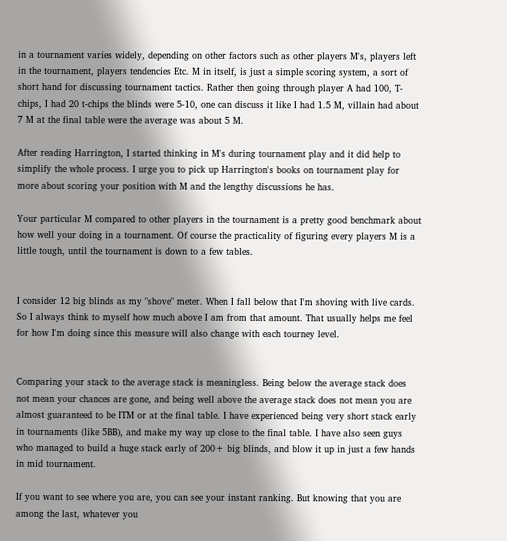in a tournament varies widely, depending on other factors such as other players M's, players left in the tournament, players tendencies Etc. M in itself, is just a simple scoring system, a sort of short hand for discussing tournament tactics. Rather then going through player A had 100, T-chips, I had 20 t-chips the blinds were 5-10, one can discuss it like I had 1.5 M, villain had about 7 M at the final table were the average was about 5 M.

After reading Harrington, I started thinking in M's during tournament play and it did help to simplify the whole process. I urge you to pick up Harrington's books on tournament play for more about scoring your position with M and the lengthy discussions he has.

Your particular M compared to other players in the tournament is a pretty good benchmark about how well your doing in a tournament. Of course the practicality of figuring every players M is a little tough, until the tournament is down to a few tables.


I consider 12 big blinds as my "shove" meter. When I fall below that I'm shoving with live cards. So I always think to myself how much above I am from that amount. That usually helps me feel for how I'm doing since this measure will also change with each tourney level.


Comparing your stack to the average stack is meaningless. Being below the average stack does not mean your chances are gone, and being well above the average stack does not mean you are almost guaranteed to be ITM or at the final table. I have experienced being very short stack early in tournaments (like 5BB), and make my way up close to the final table. I have also seen guys who managed to build a huge stack early of 200+ big blinds, and blow it up in just a few hands in mid tournament.

If you want to see where you are, you can see your instant ranking. But knowing that you are among the last, whatever you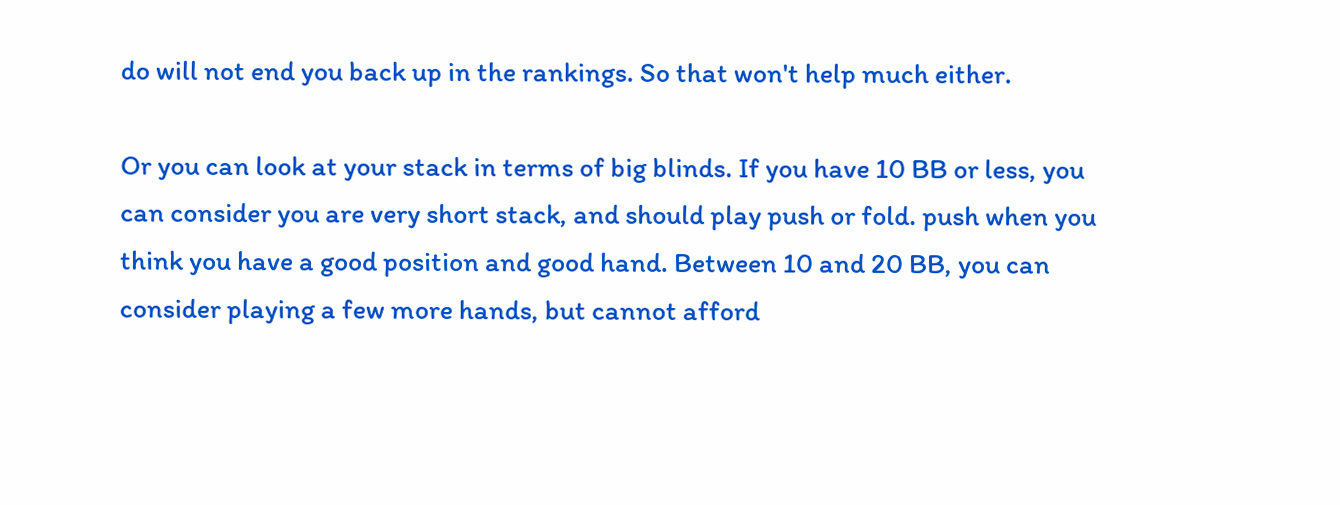do will not end you back up in the rankings. So that won't help much either.

Or you can look at your stack in terms of big blinds. If you have 10 BB or less, you can consider you are very short stack, and should play push or fold. push when you think you have a good position and good hand. Between 10 and 20 BB, you can consider playing a few more hands, but cannot afford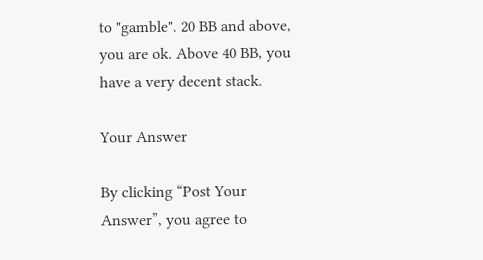to "gamble". 20 BB and above, you are ok. Above 40 BB, you have a very decent stack.

Your Answer

By clicking “Post Your Answer”, you agree to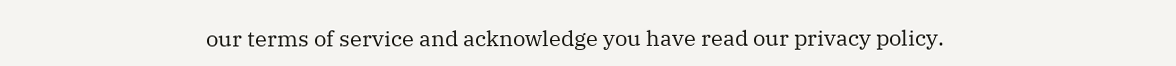our terms of service and acknowledge you have read our privacy policy.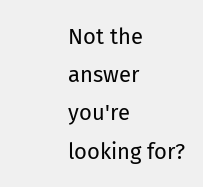Not the answer you're looking for?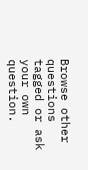Browse other questions tagged or ask your own question.